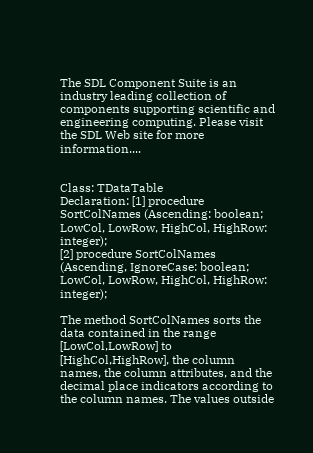The SDL Component Suite is an industry leading collection of components supporting scientific and engineering computing. Please visit the SDL Web site for more information....


Class: TDataTable
Declaration: [1] procedure SortColNames (Ascending: boolean; LowCol, LowRow, HighCol, HighRow: integer);
[2] procedure SortColNames (Ascending, IgnoreCase: boolean; LowCol, LowRow, HighCol, HighRow: integer);

The method SortColNames sorts the data contained in the range [LowCol,LowRow] to [HighCol,HighRow], the column names, the column attributes, and the decimal place indicators according to the column names. The values outside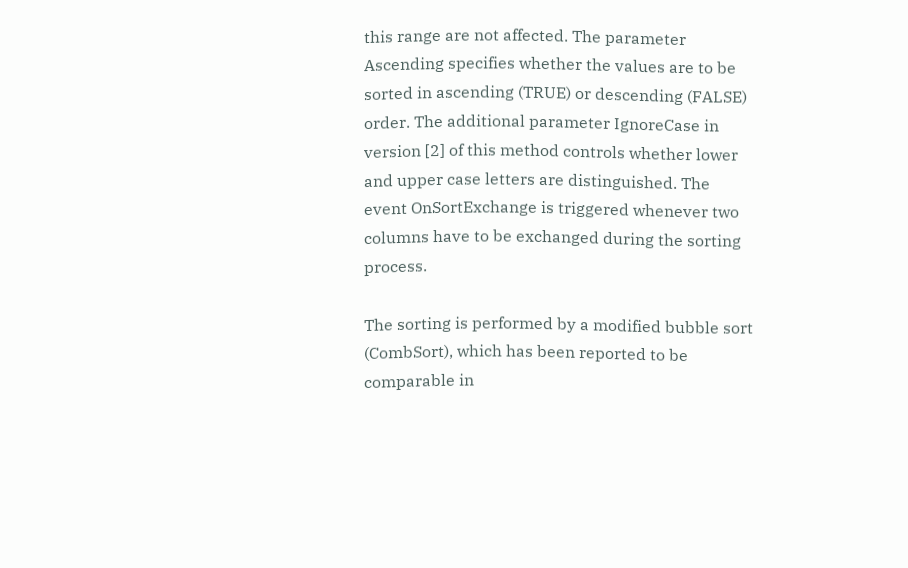this range are not affected. The parameter Ascending specifies whether the values are to be sorted in ascending (TRUE) or descending (FALSE) order. The additional parameter IgnoreCase in version [2] of this method controls whether lower and upper case letters are distinguished. The event OnSortExchange is triggered whenever two columns have to be exchanged during the sorting process.

The sorting is performed by a modified bubble sort (CombSort), which has been reported to be comparable in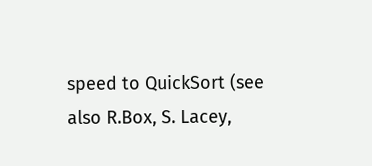speed to QuickSort (see also R.Box, S. Lacey,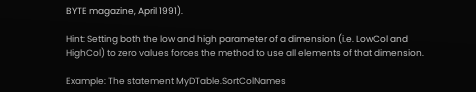BYTE magazine, April 1991).

Hint: Setting both the low and high parameter of a dimension (i.e. LowCol and HighCol) to zero values forces the method to use all elements of that dimension.

Example: The statement MyDTable.SortColNames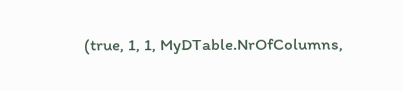(true, 1, 1, MyDTable.NrOfColumns,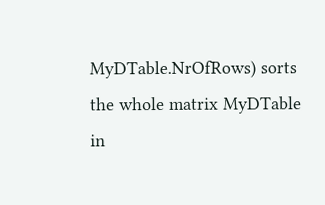MyDTable.NrOfRows) sorts the whole matrix MyDTable in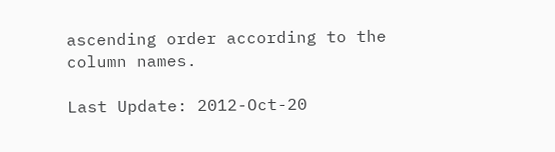ascending order according to the column names.

Last Update: 2012-Oct-20